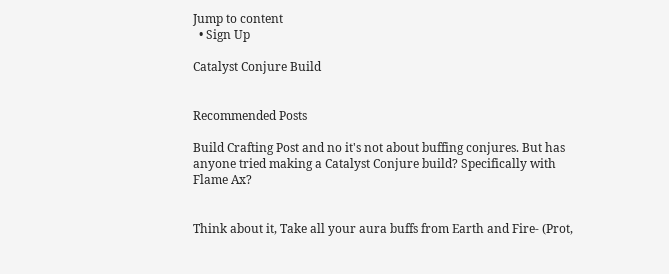Jump to content
  • Sign Up

Catalyst Conjure Build


Recommended Posts

Build Crafting Post and no it's not about buffing conjures. But has anyone tried making a Catalyst Conjure build? Specifically with Flame Ax?


Think about it, Take all your aura buffs from Earth and Fire- (Prot,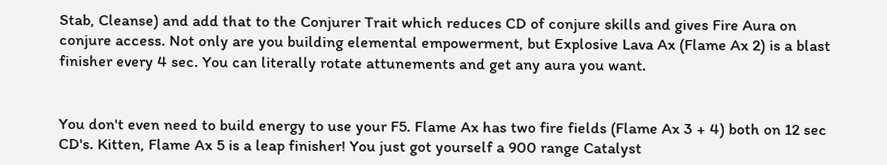Stab, Cleanse) and add that to the Conjurer Trait which reduces CD of conjure skills and gives Fire Aura on conjure access. Not only are you building elemental empowerment, but Explosive Lava Ax (Flame Ax 2) is a blast finisher every 4 sec. You can literally rotate attunements and get any aura you want.


You don't even need to build energy to use your F5. Flame Ax has two fire fields (Flame Ax 3 + 4) both on 12 sec CD's. Kitten, Flame Ax 5 is a leap finisher! You just got yourself a 900 range Catalyst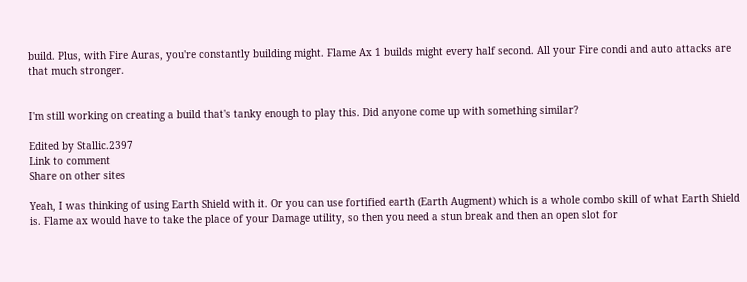build. Plus, with Fire Auras, you're constantly building might. Flame Ax 1 builds might every half second. All your Fire condi and auto attacks are that much stronger.


I'm still working on creating a build that's tanky enough to play this. Did anyone come up with something similar?

Edited by Stallic.2397
Link to comment
Share on other sites

Yeah, I was thinking of using Earth Shield with it. Or you can use fortified earth (Earth Augment) which is a whole combo skill of what Earth Shield is. Flame ax would have to take the place of your Damage utility, so then you need a stun break and then an open slot for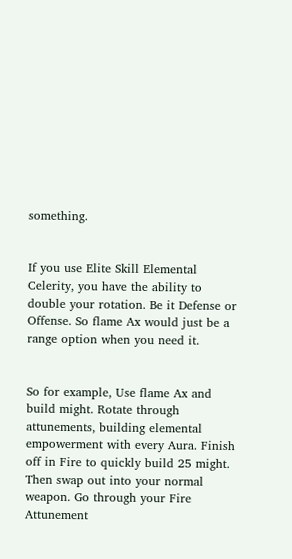something.


If you use Elite Skill Elemental Celerity, you have the ability to double your rotation. Be it Defense or Offense. So flame Ax would just be a  range option when you need it.


So for example, Use flame Ax and build might. Rotate through attunements, building elemental empowerment with every Aura. Finish off in Fire to quickly build 25 might. Then swap out into your normal weapon. Go through your Fire Attunement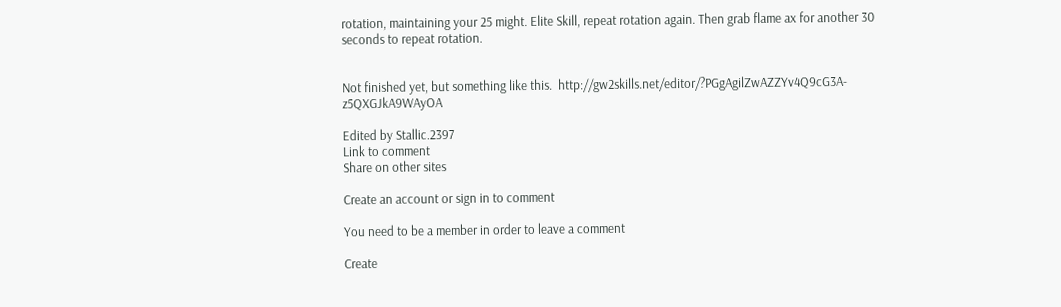rotation, maintaining your 25 might. Elite Skill, repeat rotation again. Then grab flame ax for another 30 seconds to repeat rotation.


Not finished yet, but something like this.  http://gw2skills.net/editor/?PGgAgilZwAZZYv4Q9cG3A-z5QXGJkA9WAyOA

Edited by Stallic.2397
Link to comment
Share on other sites

Create an account or sign in to comment

You need to be a member in order to leave a comment

Create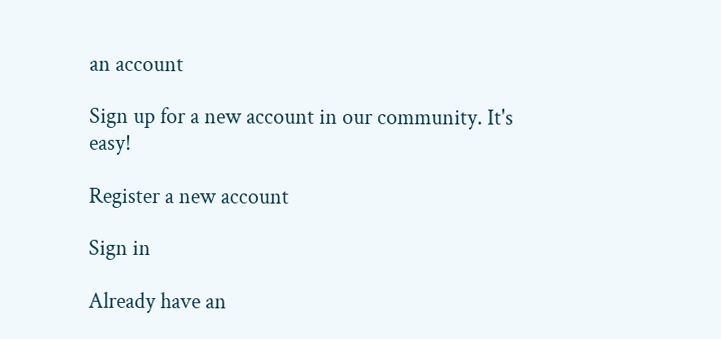an account

Sign up for a new account in our community. It's easy!

Register a new account

Sign in

Already have an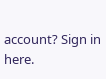account? Sign in here.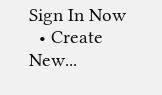Sign In Now
  • Create New...